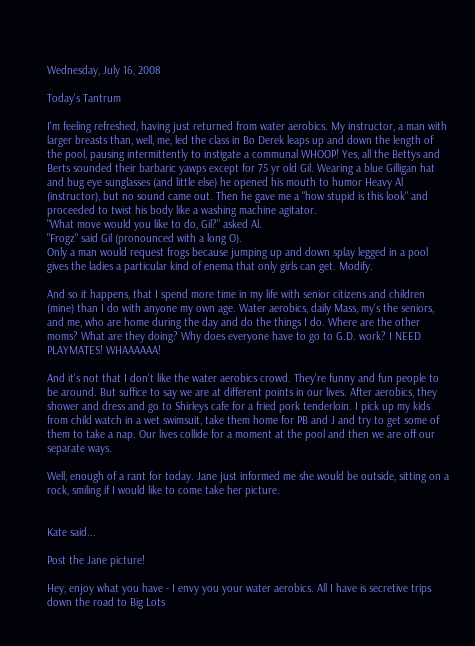Wednesday, July 16, 2008

Today's Tantrum

I'm feeling refreshed, having just returned from water aerobics. My instructor, a man with larger breasts than, well, me, led the class in Bo Derek leaps up and down the length of the pool, pausing intermittently to instigate a communal WHOOP! Yes, all the Bettys and Berts sounded their barbaric yawps except for 75 yr old Gil. Wearing a blue Gilligan hat and bug eye sunglasses (and little else) he opened his mouth to humor Heavy Al (instructor), but no sound came out. Then he gave me a "how stupid is this look" and proceeded to twist his body like a washing machine agitator.
"What move would you like to do, Gil?" asked Al.
"Frogz" said Gil (pronounced with a long O).
Only a man would request frogs because jumping up and down splay legged in a pool gives the ladies a particular kind of enema that only girls can get. Modify.

And so it happens, that I spend more time in my life with senior citizens and children (mine) than I do with anyone my own age. Water aerobics, daily Mass, my's the seniors, and me, who are home during the day and do the things I do. Where are the other moms? What are they doing? Why does everyone have to go to G.D. work? I NEED PLAYMATES! WHAAAAAA!

And it's not that I don't like the water aerobics crowd. They're funny and fun people to be around. But suffice to say we are at different points in our lives. After aerobics, they shower and dress and go to Shirleys cafe for a fried pork tenderloin. I pick up my kids from child watch in a wet swimsuit, take them home for PB and J and try to get some of them to take a nap. Our lives collide for a moment at the pool and then we are off our separate ways.

Well, enough of a rant for today. Jane just informed me she would be outside, sitting on a rock, smiling if I would like to come take her picture.


Kate said...

Post the Jane picture!

Hey, enjoy what you have - I envy you your water aerobics. All I have is secretive trips down the road to Big Lots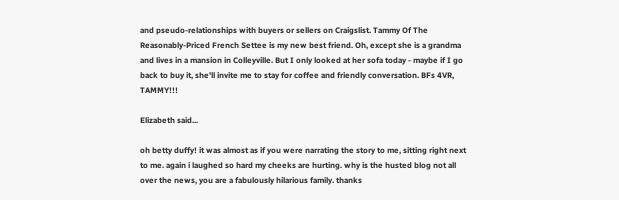and pseudo-relationships with buyers or sellers on Craigslist. Tammy Of The Reasonably-Priced French Settee is my new best friend. Oh, except she is a grandma and lives in a mansion in Colleyville. But I only looked at her sofa today - maybe if I go back to buy it, she'll invite me to stay for coffee and friendly conversation. BFs 4VR, TAMMY!!!

Elizabeth said...

oh betty duffy! it was almost as if you were narrating the story to me, sitting right next to me. again i laughed so hard my cheeks are hurting. why is the husted blog not all over the news, you are a fabulously hilarious family. thanks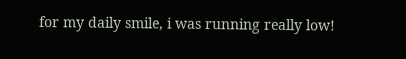for my daily smile, i was running really low!